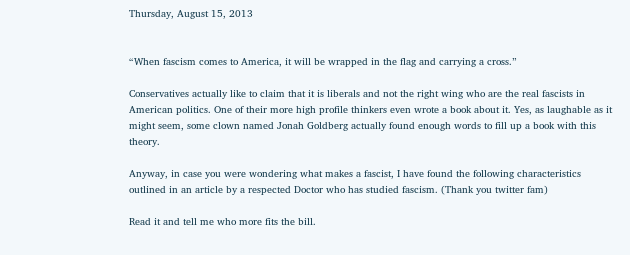Thursday, August 15, 2013


“When fascism comes to America, it will be wrapped in the flag and carrying a cross.”

Conservatives actually like to claim that it is liberals and not the right wing who are the real fascists in American politics. One of their more high profile thinkers even wrote a book about it. Yes, as laughable as it might seem, some clown named Jonah Goldberg actually found enough words to fill up a book with this theory.

Anyway, in case you were wondering what makes a fascist, I have found the following characteristics outlined in an article by a respected Doctor who has studied fascism. (Thank you twitter fam)

Read it and tell me who more fits the bill.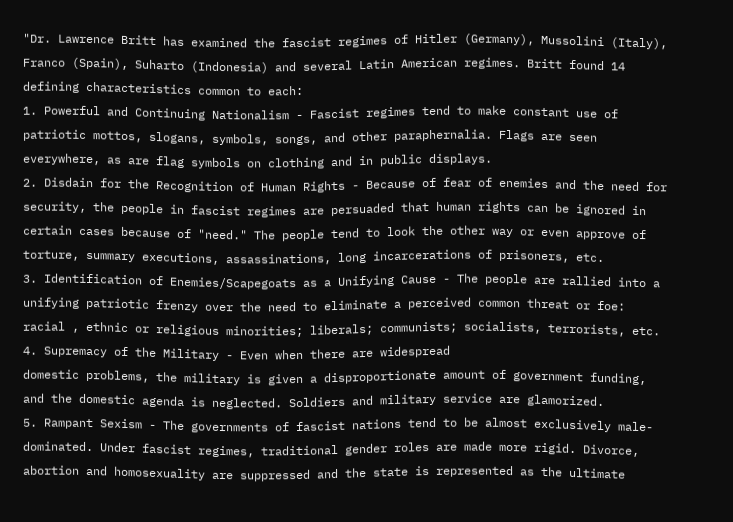"Dr. Lawrence Britt has examined the fascist regimes of Hitler (Germany), Mussolini (Italy), Franco (Spain), Suharto (Indonesia) and several Latin American regimes. Britt found 14 defining characteristics common to each:
1. Powerful and Continuing Nationalism - Fascist regimes tend to make constant use of patriotic mottos, slogans, symbols, songs, and other paraphernalia. Flags are seen everywhere, as are flag symbols on clothing and in public displays.
2. Disdain for the Recognition of Human Rights - Because of fear of enemies and the need for security, the people in fascist regimes are persuaded that human rights can be ignored in certain cases because of "need." The people tend to look the other way or even approve of torture, summary executions, assassinations, long incarcerations of prisoners, etc.
3. Identification of Enemies/Scapegoats as a Unifying Cause - The people are rallied into a unifying patriotic frenzy over the need to eliminate a perceived common threat or foe: racial , ethnic or religious minorities; liberals; communists; socialists, terrorists, etc.
4. Supremacy of the Military - Even when there are widespread
domestic problems, the military is given a disproportionate amount of government funding, and the domestic agenda is neglected. Soldiers and military service are glamorized.
5. Rampant Sexism - The governments of fascist nations tend to be almost exclusively male-dominated. Under fascist regimes, traditional gender roles are made more rigid. Divorce, abortion and homosexuality are suppressed and the state is represented as the ultimate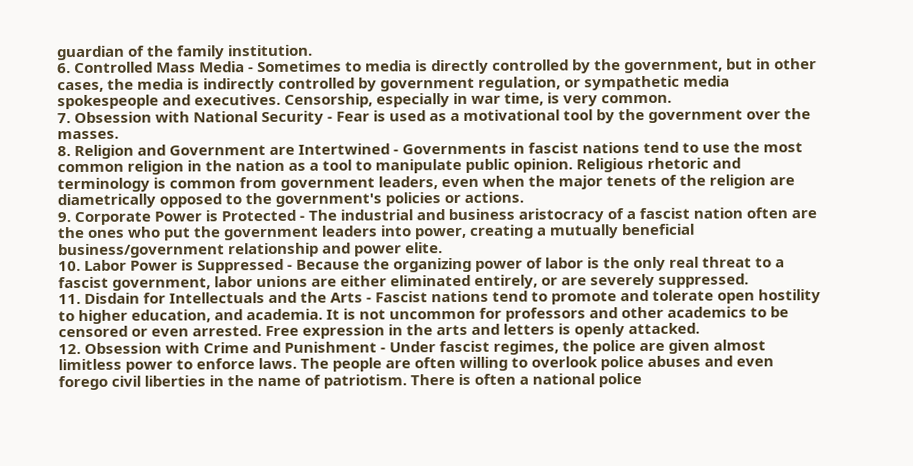guardian of the family institution.
6. Controlled Mass Media - Sometimes to media is directly controlled by the government, but in other cases, the media is indirectly controlled by government regulation, or sympathetic media spokespeople and executives. Censorship, especially in war time, is very common.
7. Obsession with National Security - Fear is used as a motivational tool by the government over the masses.
8. Religion and Government are Intertwined - Governments in fascist nations tend to use the most common religion in the nation as a tool to manipulate public opinion. Religious rhetoric and terminology is common from government leaders, even when the major tenets of the religion are diametrically opposed to the government's policies or actions.
9. Corporate Power is Protected - The industrial and business aristocracy of a fascist nation often are the ones who put the government leaders into power, creating a mutually beneficial business/government relationship and power elite.
10. Labor Power is Suppressed - Because the organizing power of labor is the only real threat to a fascist government, labor unions are either eliminated entirely, or are severely suppressed.
11. Disdain for Intellectuals and the Arts - Fascist nations tend to promote and tolerate open hostility to higher education, and academia. It is not uncommon for professors and other academics to be censored or even arrested. Free expression in the arts and letters is openly attacked.
12. Obsession with Crime and Punishment - Under fascist regimes, the police are given almost limitless power to enforce laws. The people are often willing to overlook police abuses and even forego civil liberties in the name of patriotism. There is often a national police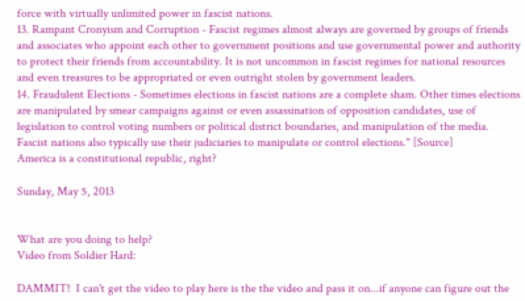force with virtually unlimited power in fascist nations.
13. Rampant Cronyism and Corruption - Fascist regimes almost always are governed by groups of friends and associates who appoint each other to government positions and use governmental power and authority to protect their friends from accountability. It is not uncommon in fascist regimes for national resources and even treasures to be appropriated or even outright stolen by government leaders.
14. Fraudulent Elections - Sometimes elections in fascist nations are a complete sham. Other times elections are manipulated by smear campaigns against or even assassination of opposition candidates, use of legislation to control voting numbers or political district boundaries, and manipulation of the media. Fascist nations also typically use their judiciaries to manipulate or control elections." [Source]
America is a constitutional republic, right?

Sunday, May 5, 2013


What are you doing to help?
Video from Soldier Hard:

DAMMIT!  I can't get the video to play here is the the video and pass it on...if anyone can figure out the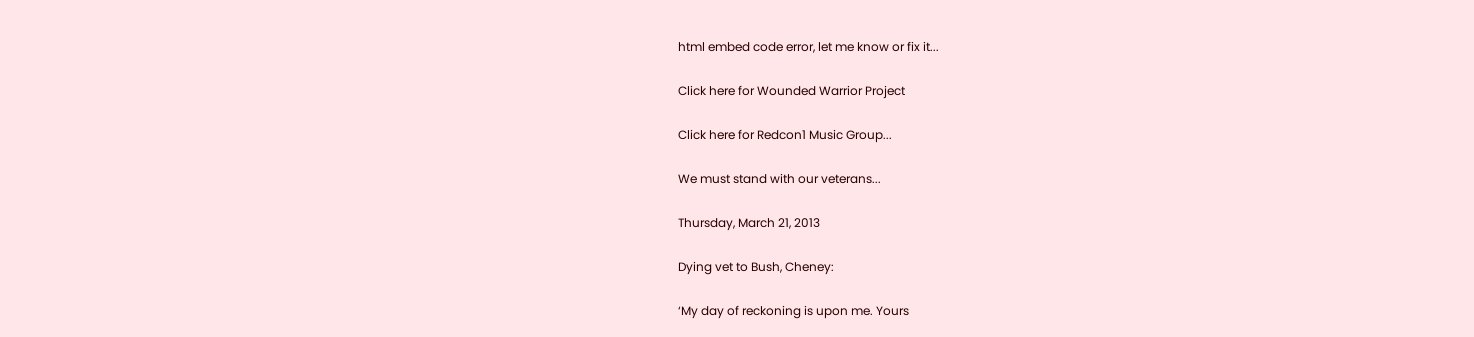html embed code error, let me know or fix it...

Click here for Wounded Warrior Project

Click here for Redcon1 Music Group...

We must stand with our veterans...

Thursday, March 21, 2013

Dying vet to Bush, Cheney:

‘My day of reckoning is upon me. Yours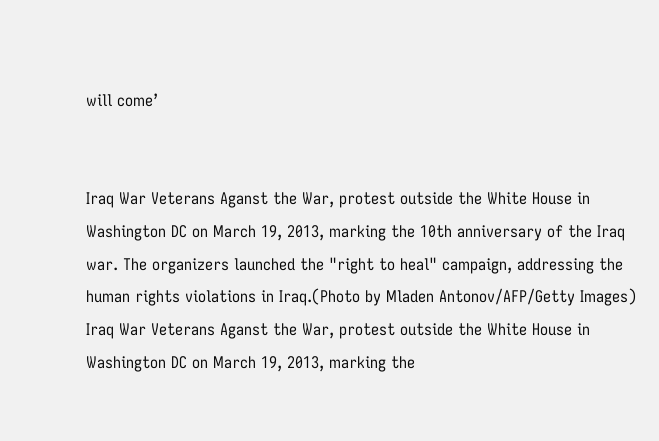will come’


Iraq War Veterans Aganst the War, protest outside the White House in Washington DC on March 19, 2013, marking the 10th anniversary of the Iraq war. The organizers launched the "right to heal" campaign, addressing the human rights violations in Iraq.(Photo by Mladen Antonov/AFP/Getty Images)
Iraq War Veterans Aganst the War, protest outside the White House in Washington DC on March 19, 2013, marking the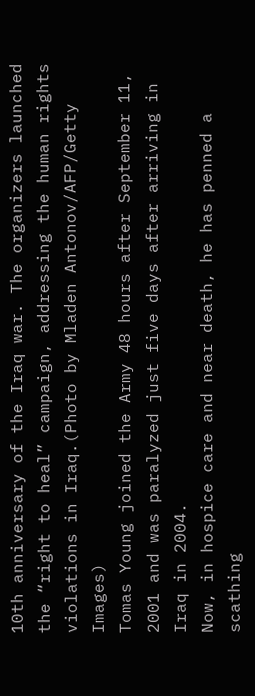10th anniversary of the Iraq war. The organizers launched the “right to heal” campaign, addressing the human rights violations in Iraq.(Photo by Mladen Antonov/AFP/Getty Images)
Tomas Young joined the Army 48 hours after September 11, 2001 and was paralyzed just five days after arriving in Iraq in 2004.
Now, in hospice care and near death, he has penned a scathing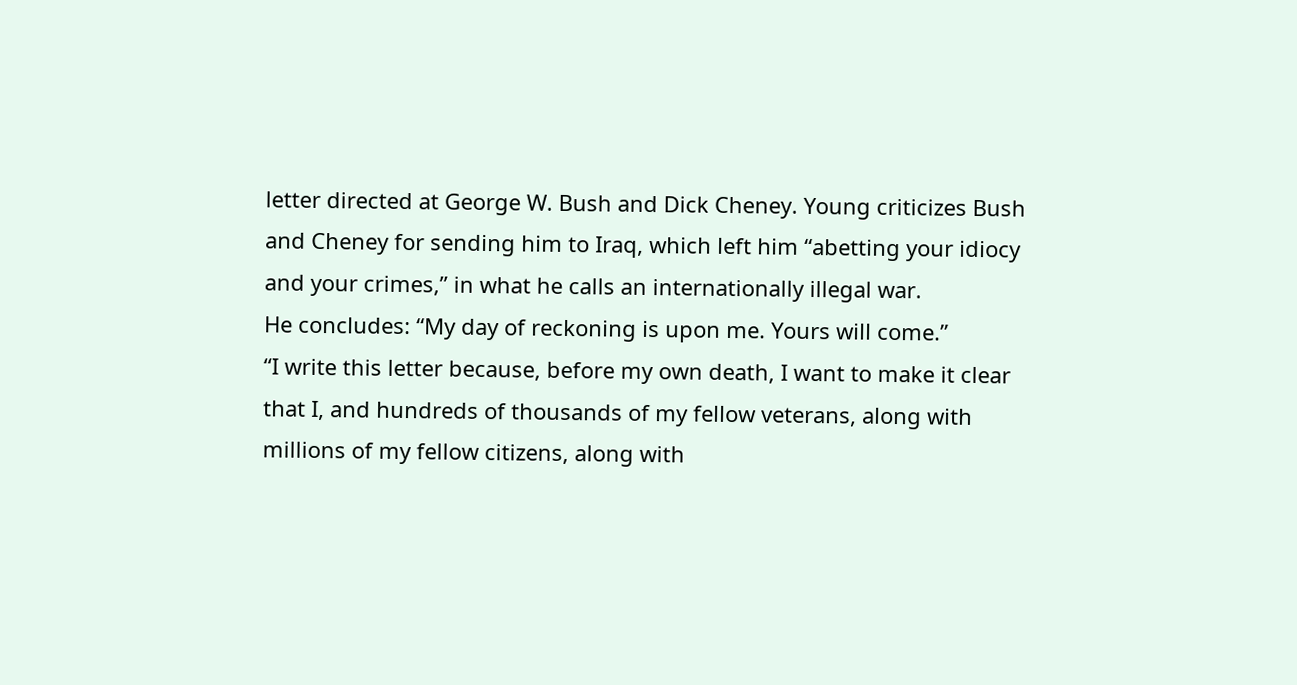letter directed at George W. Bush and Dick Cheney. Young criticizes Bush and Cheney for sending him to Iraq, which left him “abetting your idiocy and your crimes,” in what he calls an internationally illegal war.
He concludes: “My day of reckoning is upon me. Yours will come.”
“I write this letter because, before my own death, I want to make it clear that I, and hundreds of thousands of my fellow veterans, along with millions of my fellow citizens, along with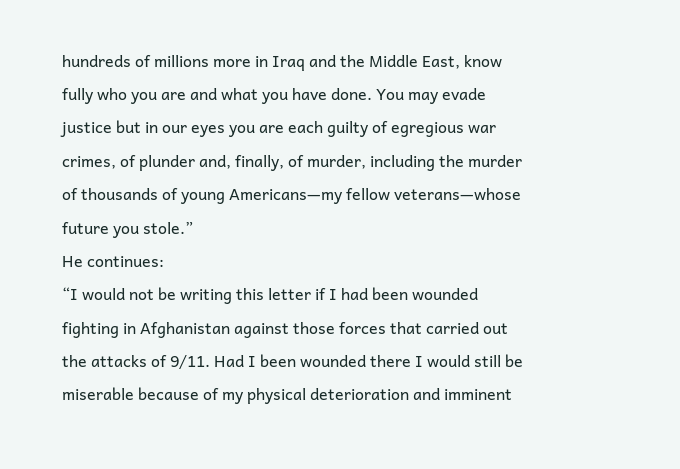hundreds of millions more in Iraq and the Middle East, know fully who you are and what you have done. You may evade justice but in our eyes you are each guilty of egregious war crimes, of plunder and, finally, of murder, including the murder of thousands of young Americans—my fellow veterans—whose future you stole.”
He continues:
“I would not be writing this letter if I had been wounded fighting in Afghanistan against those forces that carried out the attacks of 9/11. Had I been wounded there I would still be miserable because of my physical deterioration and imminent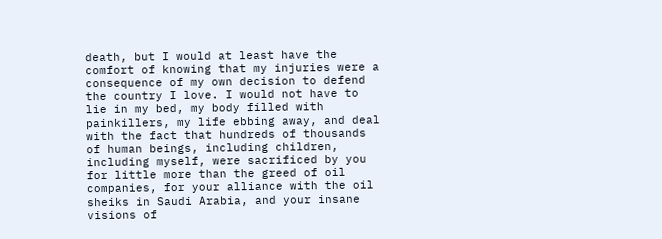death, but I would at least have the comfort of knowing that my injuries were a consequence of my own decision to defend the country I love. I would not have to lie in my bed, my body filled with painkillers, my life ebbing away, and deal with the fact that hundreds of thousands of human beings, including children, including myself, were sacrificed by you for little more than the greed of oil companies, for your alliance with the oil sheiks in Saudi Arabia, and your insane visions of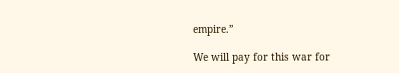empire.”

We will pay for this war for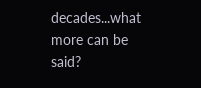decades...what more can be said?